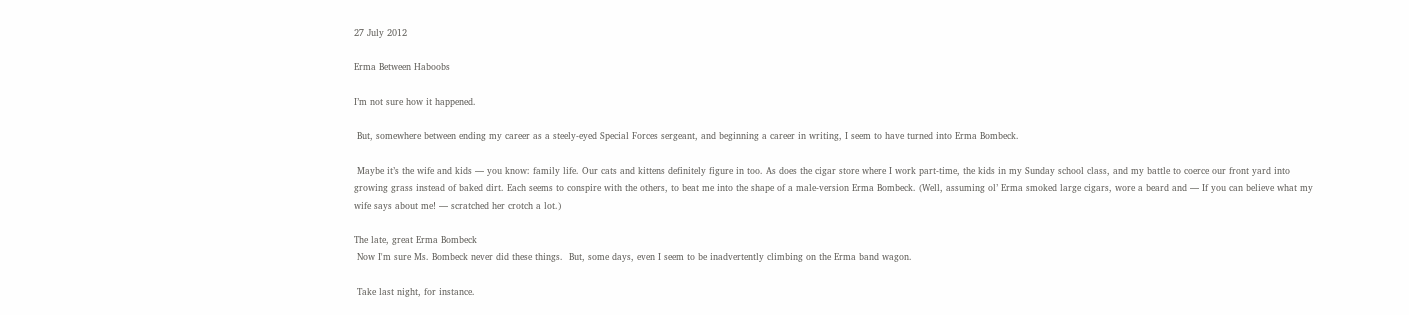27 July 2012

Erma Between Haboobs

I’m not sure how it happened.

 But, somewhere between ending my career as a steely-eyed Special Forces sergeant, and beginning a career in writing, I seem to have turned into Erma Bombeck.

 Maybe it’s the wife and kids — you know: family life. Our cats and kittens definitely figure in too. As does the cigar store where I work part-time, the kids in my Sunday school class, and my battle to coerce our front yard into growing grass instead of baked dirt. Each seems to conspire with the others, to beat me into the shape of a male-version Erma Bombeck. (Well, assuming ol’ Erma smoked large cigars, wore a beard and — If you can believe what my wife says about me! — scratched her crotch a lot.)

The late, great Erma Bombeck
 Now I'm sure Ms. Bombeck never did these things.  But, some days, even I seem to be inadvertently climbing on the Erma band wagon.

 Take last night, for instance.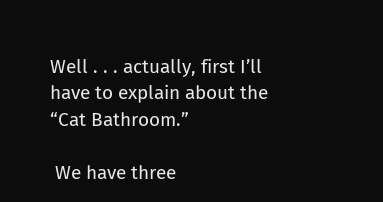Well . . . actually, first I’ll have to explain about the “Cat Bathroom.”

 We have three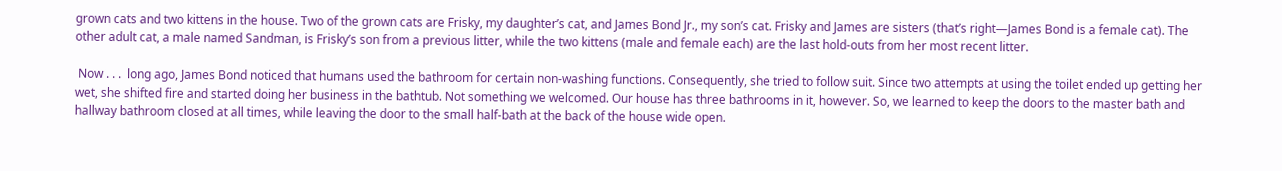grown cats and two kittens in the house. Two of the grown cats are Frisky, my daughter’s cat, and James Bond Jr., my son’s cat. Frisky and James are sisters (that’s right—James Bond is a female cat). The other adult cat, a male named Sandman, is Frisky’s son from a previous litter, while the two kittens (male and female each) are the last hold-outs from her most recent litter.

 Now . . .  long ago, James Bond noticed that humans used the bathroom for certain non-washing functions. Consequently, she tried to follow suit. Since two attempts at using the toilet ended up getting her wet, she shifted fire and started doing her business in the bathtub. Not something we welcomed. Our house has three bathrooms in it, however. So, we learned to keep the doors to the master bath and hallway bathroom closed at all times, while leaving the door to the small half-bath at the back of the house wide open.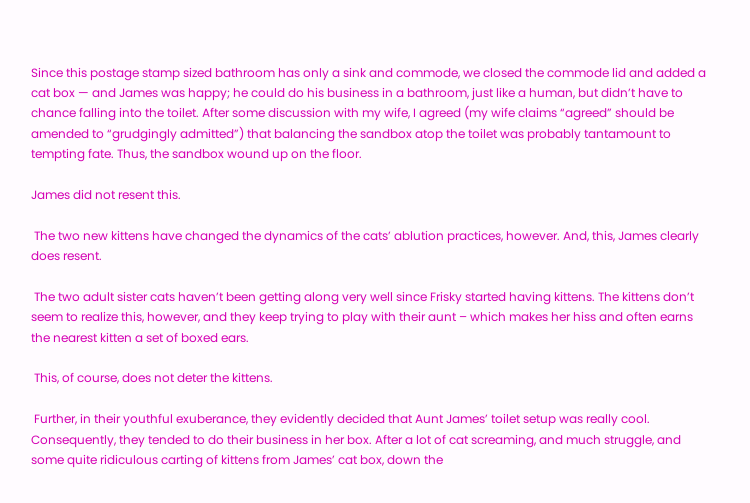Since this postage stamp sized bathroom has only a sink and commode, we closed the commode lid and added a cat box — and James was happy; he could do his business in a bathroom, just like a human, but didn’t have to chance falling into the toilet. After some discussion with my wife, I agreed (my wife claims “agreed” should be amended to “grudgingly admitted”) that balancing the sandbox atop the toilet was probably tantamount to tempting fate. Thus, the sandbox wound up on the floor.

James did not resent this.

 The two new kittens have changed the dynamics of the cats’ ablution practices, however. And, this, James clearly does resent.

 The two adult sister cats haven’t been getting along very well since Frisky started having kittens. The kittens don’t seem to realize this, however, and they keep trying to play with their aunt – which makes her hiss and often earns the nearest kitten a set of boxed ears.

 This, of course, does not deter the kittens.

 Further, in their youthful exuberance, they evidently decided that Aunt James’ toilet setup was really cool. Consequently, they tended to do their business in her box. After a lot of cat screaming, and much struggle, and some quite ridiculous carting of kittens from James’ cat box, down the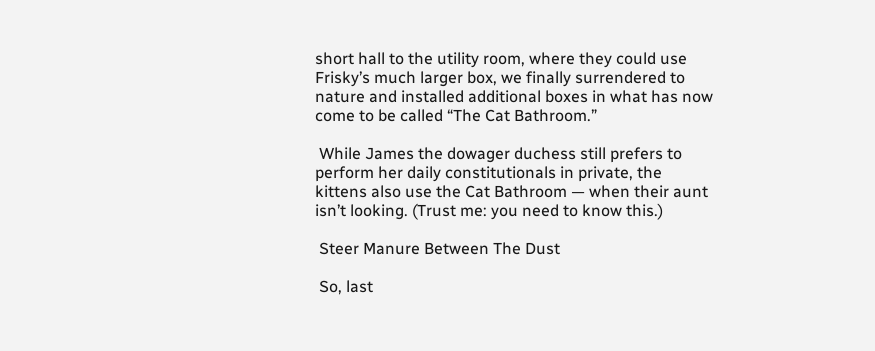short hall to the utility room, where they could use Frisky’s much larger box, we finally surrendered to nature and installed additional boxes in what has now come to be called “The Cat Bathroom.”

 While James the dowager duchess still prefers to perform her daily constitutionals in private, the kittens also use the Cat Bathroom — when their aunt isn’t looking. (Trust me: you need to know this.)

 Steer Manure Between The Dust

 So, last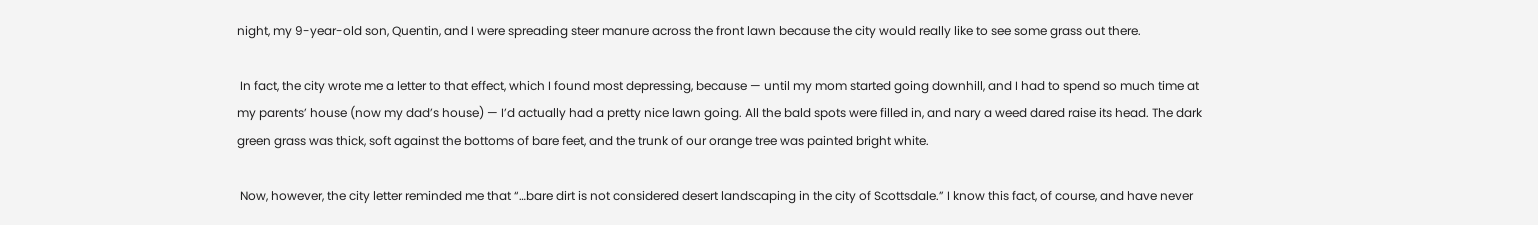night, my 9-year-old son, Quentin, and I were spreading steer manure across the front lawn because the city would really like to see some grass out there.

 In fact, the city wrote me a letter to that effect, which I found most depressing, because — until my mom started going downhill, and I had to spend so much time at my parents’ house (now my dad’s house) — I’d actually had a pretty nice lawn going. All the bald spots were filled in, and nary a weed dared raise its head. The dark green grass was thick, soft against the bottoms of bare feet, and the trunk of our orange tree was painted bright white.

 Now, however, the city letter reminded me that “…bare dirt is not considered desert landscaping in the city of Scottsdale.” I know this fact, of course, and have never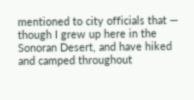mentioned to city officials that — though I grew up here in the Sonoran Desert, and have hiked and camped throughout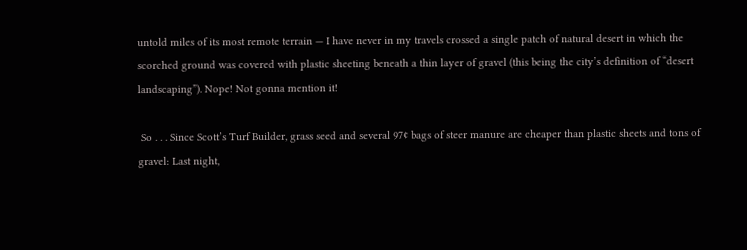untold miles of its most remote terrain — I have never in my travels crossed a single patch of natural desert in which the scorched ground was covered with plastic sheeting beneath a thin layer of gravel (this being the city’s definition of “desert landscaping”). Nope! Not gonna mention it!

 So . . . Since Scott’s Turf Builder, grass seed and several 97¢ bags of steer manure are cheaper than plastic sheets and tons of gravel: Last night,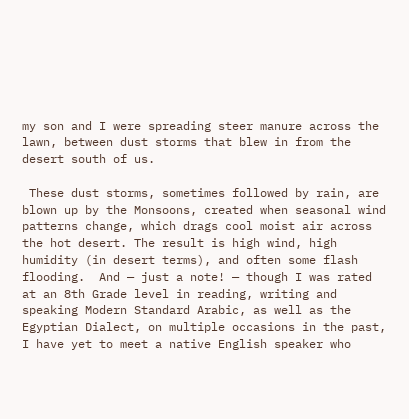my son and I were spreading steer manure across the lawn, between dust storms that blew in from the desert south of us.

 These dust storms, sometimes followed by rain, are blown up by the Monsoons, created when seasonal wind patterns change, which drags cool moist air across the hot desert. The result is high wind, high humidity (in desert terms), and often some flash flooding.  And — just a note! — though I was rated at an 8th Grade level in reading, writing and speaking Modern Standard Arabic, as well as the Egyptian Dialect, on multiple occasions in the past, I have yet to meet a native English speaker who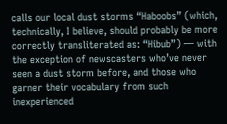calls our local dust storms “Haboobs” (which, technically, I believe, should probably be more correctly transliterated as: “Hibub”) — with the exception of newscasters who’ve never seen a dust storm before, and those who garner their vocabulary from such inexperienced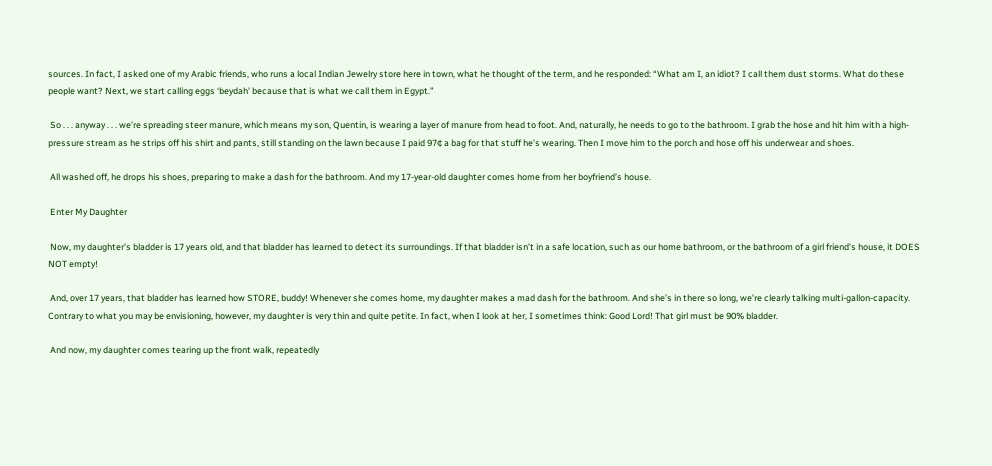sources. In fact, I asked one of my Arabic friends, who runs a local Indian Jewelry store here in town, what he thought of the term, and he responded: “What am I, an idiot? I call them dust storms. What do these people want? Next, we start calling eggs ‘beydah’ because that is what we call them in Egypt.”

 So . . . anyway . . . we’re spreading steer manure, which means my son, Quentin, is wearing a layer of manure from head to foot. And, naturally, he needs to go to the bathroom. I grab the hose and hit him with a high-pressure stream as he strips off his shirt and pants, still standing on the lawn because I paid 97¢ a bag for that stuff he’s wearing. Then I move him to the porch and hose off his underwear and shoes.

 All washed off, he drops his shoes, preparing to make a dash for the bathroom. And my 17-year-old daughter comes home from her boyfriend’s house.

 Enter My Daughter

 Now, my daughter’s bladder is 17 years old, and that bladder has learned to detect its surroundings. If that bladder isn’t in a safe location, such as our home bathroom, or the bathroom of a girl friend’s house, it DOES NOT empty!

 And, over 17 years, that bladder has learned how STORE, buddy! Whenever she comes home, my daughter makes a mad dash for the bathroom. And she’s in there so long, we’re clearly talking multi-gallon-capacity. Contrary to what you may be envisioning, however, my daughter is very thin and quite petite. In fact, when I look at her, I sometimes think: Good Lord! That girl must be 90% bladder.

 And now, my daughter comes tearing up the front walk, repeatedly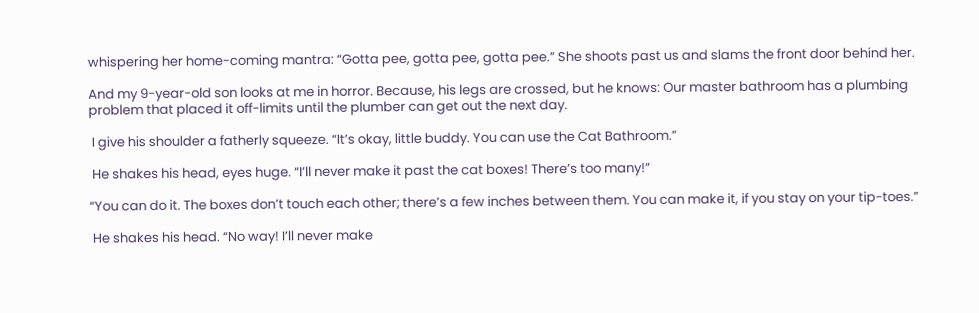whispering her home-coming mantra: “Gotta pee, gotta pee, gotta pee.” She shoots past us and slams the front door behind her.

And my 9-year-old son looks at me in horror. Because, his legs are crossed, but he knows: Our master bathroom has a plumbing problem that placed it off-limits until the plumber can get out the next day.

 I give his shoulder a fatherly squeeze. “It’s okay, little buddy. You can use the Cat Bathroom.”

 He shakes his head, eyes huge. “I’ll never make it past the cat boxes! There’s too many!”

“You can do it. The boxes don’t touch each other; there’s a few inches between them. You can make it, if you stay on your tip-toes.”

 He shakes his head. “No way! I’ll never make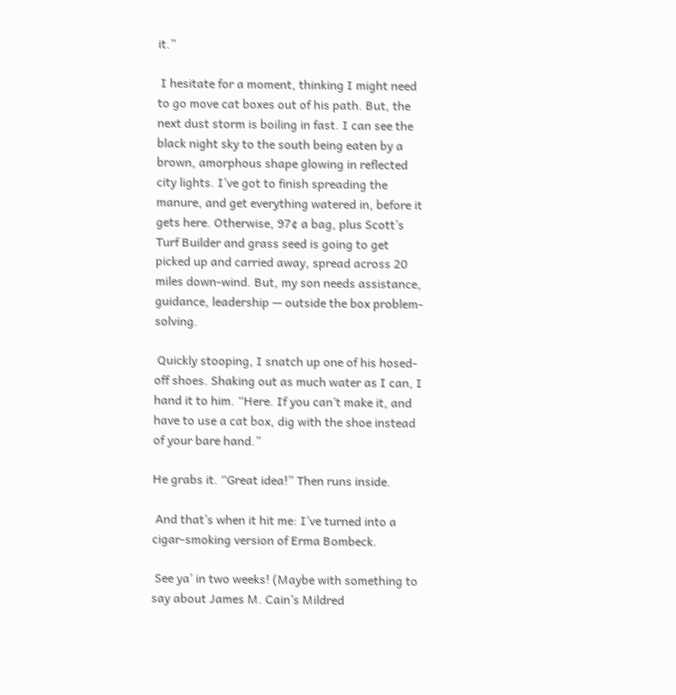it.”

 I hesitate for a moment, thinking I might need to go move cat boxes out of his path. But, the next dust storm is boiling in fast. I can see the black night sky to the south being eaten by a brown, amorphous shape glowing in reflected city lights. I’ve got to finish spreading the manure, and get everything watered in, before it gets here. Otherwise, 97¢ a bag, plus Scott’s Turf Builder and grass seed is going to get picked up and carried away, spread across 20 miles down-wind. But, my son needs assistance, guidance, leadership — outside the box problem-solving.

 Quickly stooping, I snatch up one of his hosed-off shoes. Shaking out as much water as I can, I hand it to him. “Here. If you can’t make it, and have to use a cat box, dig with the shoe instead of your bare hand.”

He grabs it. “Great idea!” Then runs inside.

 And that’s when it hit me: I’ve turned into a cigar-smoking version of Erma Bombeck.

 See ya’ in two weeks! (Maybe with something to say about James M. Cain’s Mildred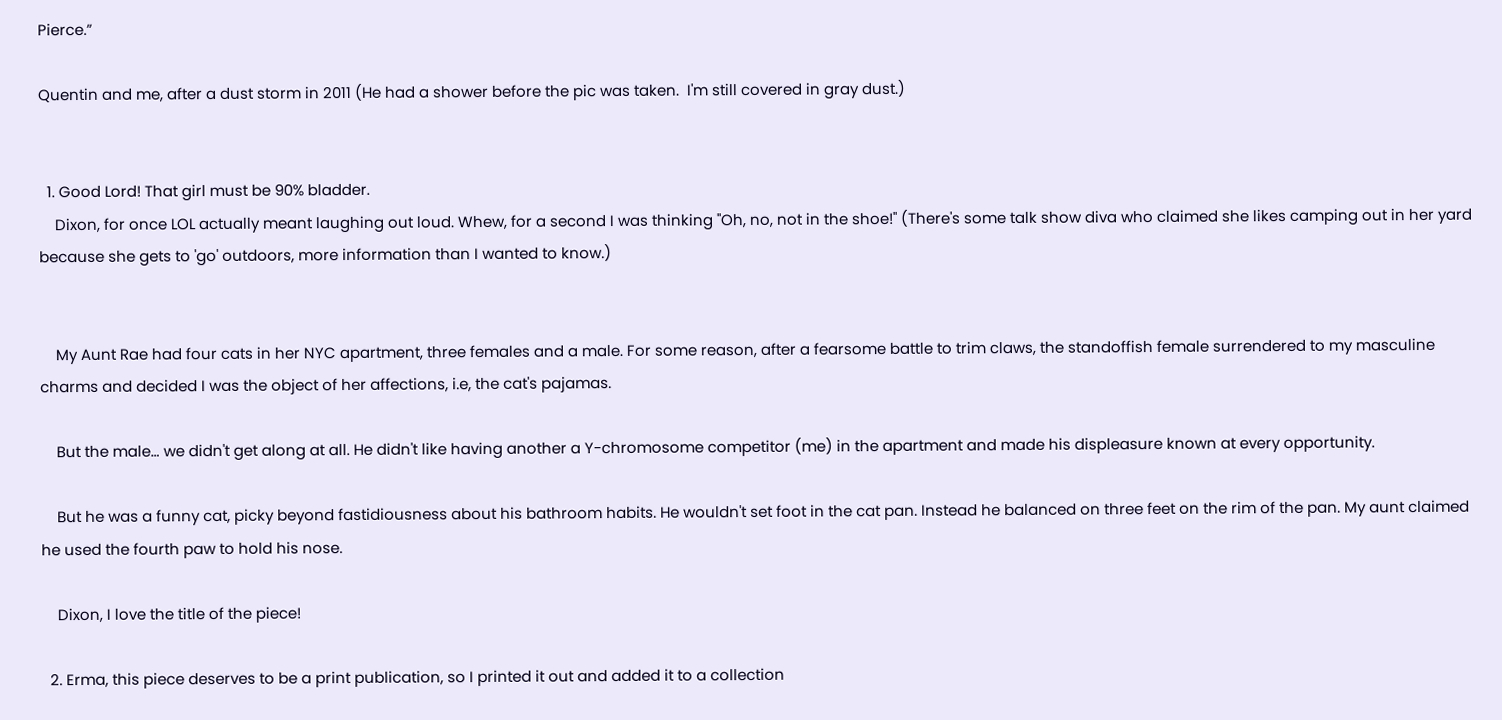Pierce.”

Quentin and me, after a dust storm in 2011 (He had a shower before the pic was taken.  I'm still covered in gray dust.)


  1. Good Lord! That girl must be 90% bladder.
    Dixon, for once LOL actually meant laughing out loud. Whew, for a second I was thinking "Oh, no, not in the shoe!" (There's some talk show diva who claimed she likes camping out in her yard because she gets to 'go' outdoors, more information than I wanted to know.)


    My Aunt Rae had four cats in her NYC apartment, three females and a male. For some reason, after a fearsome battle to trim claws, the standoffish female surrendered to my masculine charms and decided I was the object of her affections, i.e, the cat's pajamas.

    But the male… we didn't get along at all. He didn't like having another a Y-chromosome competitor (me) in the apartment and made his displeasure known at every opportunity.

    But he was a funny cat, picky beyond fastidiousness about his bathroom habits. He wouldn't set foot in the cat pan. Instead he balanced on three feet on the rim of the pan. My aunt claimed he used the fourth paw to hold his nose.

    Dixon, I love the title of the piece!

  2. Erma, this piece deserves to be a print publication, so I printed it out and added it to a collection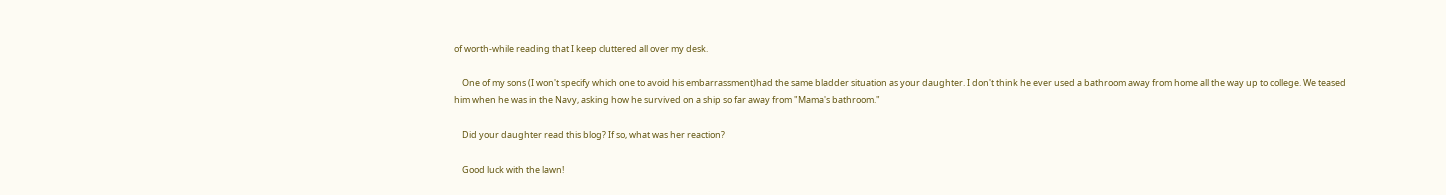of worth-while reading that I keep cluttered all over my desk.

    One of my sons (I won't specify which one to avoid his embarrassment)had the same bladder situation as your daughter. I don't think he ever used a bathroom away from home all the way up to college. We teased him when he was in the Navy, asking how he survived on a ship so far away from "Mama's bathroom."

    Did your daughter read this blog? If so, what was her reaction?

    Good luck with the lawn!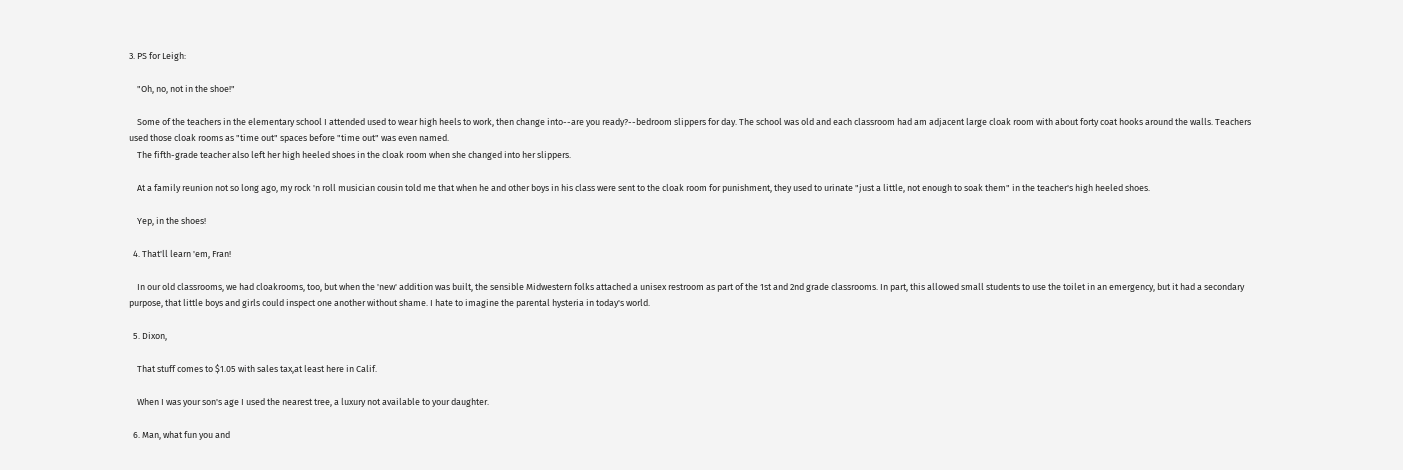3. PS for Leigh:

    "Oh, no, not in the shoe!"

    Some of the teachers in the elementary school I attended used to wear high heels to work, then change into--are you ready?--bedroom slippers for day. The school was old and each classroom had am adjacent large cloak room with about forty coat hooks around the walls. Teachers used those cloak rooms as "time out" spaces before "time out" was even named.
    The fifth-grade teacher also left her high heeled shoes in the cloak room when she changed into her slippers.

    At a family reunion not so long ago, my rock 'n roll musician cousin told me that when he and other boys in his class were sent to the cloak room for punishment, they used to urinate "just a little, not enough to soak them" in the teacher's high heeled shoes.

    Yep, in the shoes!

  4. That'll learn 'em, Fran!

    In our old classrooms, we had cloakrooms, too, but when the 'new' addition was built, the sensible Midwestern folks attached a unisex restroom as part of the 1st and 2nd grade classrooms. In part, this allowed small students to use the toilet in an emergency, but it had a secondary purpose, that little boys and girls could inspect one another without shame. I hate to imagine the parental hysteria in today's world.

  5. Dixon,

    That stuff comes to $1.05 with sales tax,at least here in Calif.

    When I was your son's age I used the nearest tree, a luxury not available to your daughter.

  6. Man, what fun you and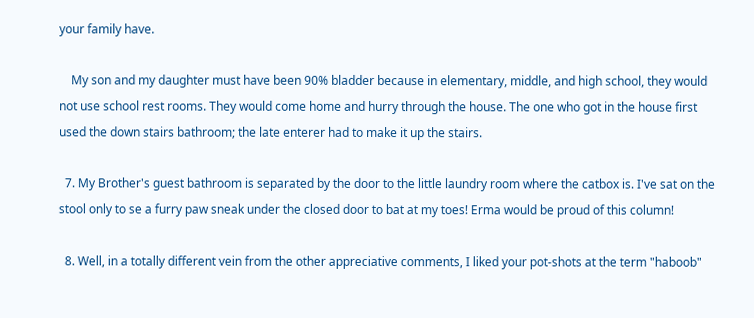your family have.

    My son and my daughter must have been 90% bladder because in elementary, middle, and high school, they would not use school rest rooms. They would come home and hurry through the house. The one who got in the house first used the down stairs bathroom; the late enterer had to make it up the stairs.

  7. My Brother's guest bathroom is separated by the door to the little laundry room where the catbox is. I've sat on the stool only to se a furry paw sneak under the closed door to bat at my toes! Erma would be proud of this column!

  8. Well, in a totally different vein from the other appreciative comments, I liked your pot-shots at the term "haboob"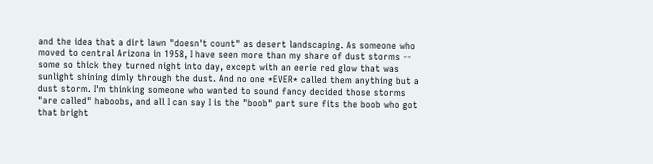and the idea that a dirt lawn "doesn't count" as desert landscaping. As someone who moved to central Arizona in 1958, I have seen more than my share of dust storms -- some so thick they turned night into day, except with an eerie red glow that was sunlight shining dimly through the dust. And no one *EVER* called them anything but a dust storm. I'm thinking someone who wanted to sound fancy decided those storms "are called" haboobs, and all I can say I is the "boob" part sure fits the boob who got that bright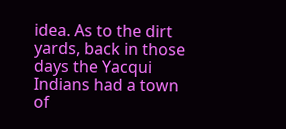idea. As to the dirt yards, back in those days the Yacqui Indians had a town of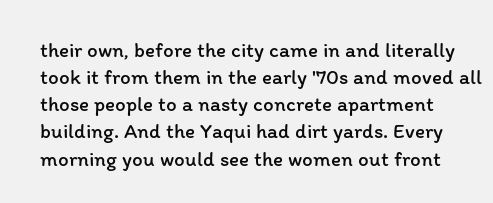their own, before the city came in and literally took it from them in the early '70s and moved all those people to a nasty concrete apartment building. And the Yaqui had dirt yards. Every morning you would see the women out front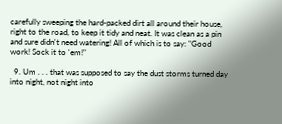carefully sweeping the hard-packed dirt all around their house, right to the road, to keep it tidy and neat. It was clean as a pin and sure didn't need watering! All of which is to say: "Good work! Sock it to 'em!"

  9. Um . . . that was supposed to say the dust storms turned day into night, not night into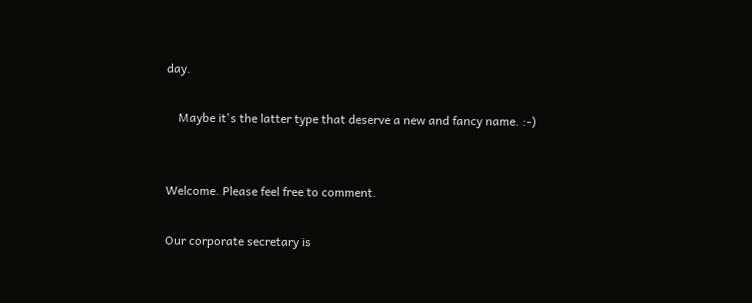day.

    Maybe it's the latter type that deserve a new and fancy name. :-)


Welcome. Please feel free to comment.

Our corporate secretary is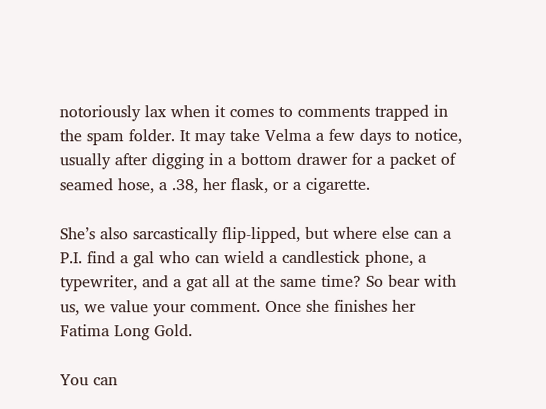notoriously lax when it comes to comments trapped in the spam folder. It may take Velma a few days to notice, usually after digging in a bottom drawer for a packet of seamed hose, a .38, her flask, or a cigarette.

She’s also sarcastically flip-lipped, but where else can a P.I. find a gal who can wield a candlestick phone, a typewriter, and a gat all at the same time? So bear with us, we value your comment. Once she finishes her Fatima Long Gold.

You can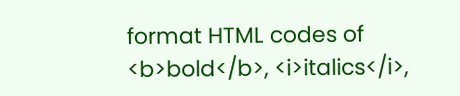format HTML codes of <b>bold</b>, <i>italics</i>,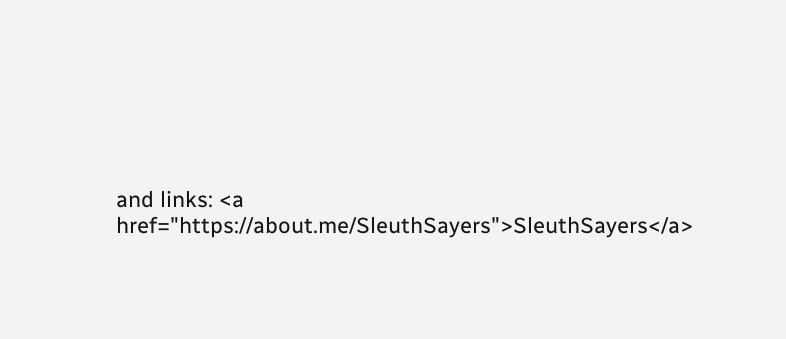and links: <a href="https://about.me/SleuthSayers">SleuthSayers</a>